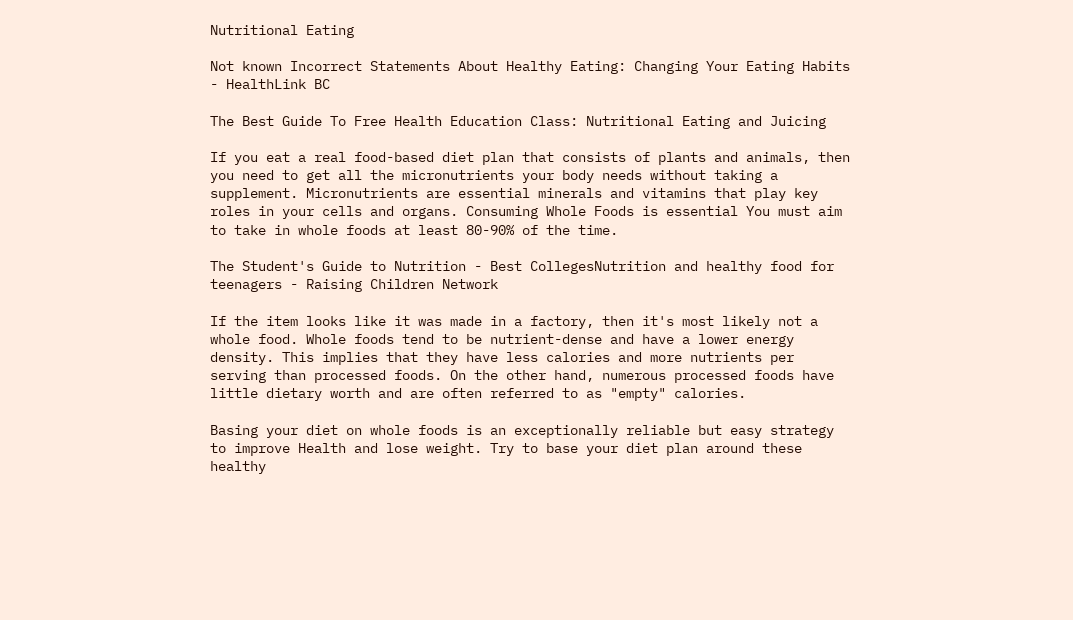Nutritional Eating

Not known Incorrect Statements About Healthy Eating: Changing Your Eating Habits - HealthLink BC

The Best Guide To Free Health Education Class: Nutritional Eating and Juicing

If you eat a real food-based diet plan that consists of plants and animals, then you need to get all the micronutrients your body needs without taking a supplement. Micronutrients are essential minerals and vitamins that play key roles in your cells and organs. Consuming Whole Foods is essential You must aim to take in whole foods at least 80-90% of the time.

The Student's Guide to Nutrition - Best CollegesNutrition and healthy food for teenagers - Raising Children Network

If the item looks like it was made in a factory, then it's most likely not a whole food. Whole foods tend to be nutrient-dense and have a lower energy density. This implies that they have less calories and more nutrients per serving than processed foods. On the other hand, numerous processed foods have little dietary worth and are often referred to as "empty" calories.

Basing your diet on whole foods is an exceptionally reliable but easy strategy to improve Health and lose weight. Try to base your diet plan around these healthy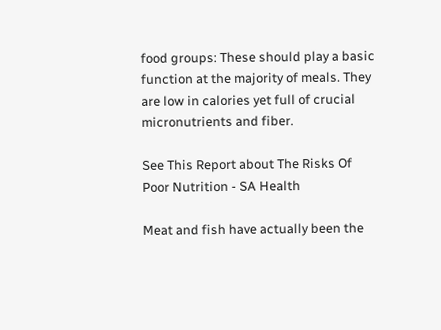food groups: These should play a basic function at the majority of meals. They are low in calories yet full of crucial micronutrients and fiber.

See This Report about The Risks Of Poor Nutrition - SA Health

Meat and fish have actually been the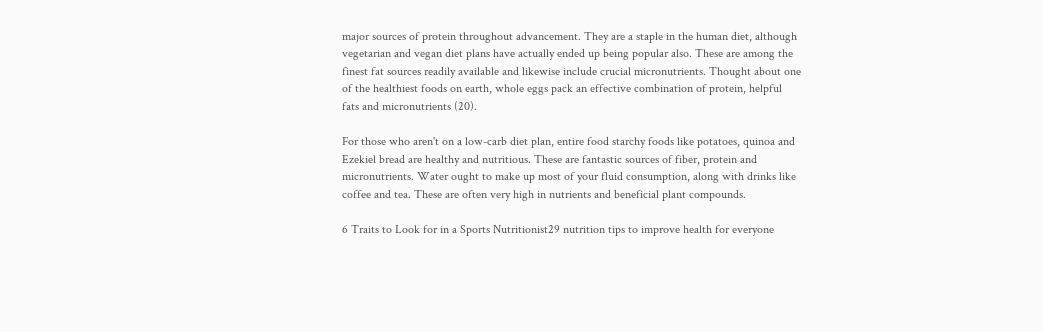major sources of protein throughout advancement. They are a staple in the human diet, although vegetarian and vegan diet plans have actually ended up being popular also. These are among the finest fat sources readily available and likewise include crucial micronutrients. Thought about one of the healthiest foods on earth, whole eggs pack an effective combination of protein, helpful fats and micronutrients (20).

For those who aren't on a low-carb diet plan, entire food starchy foods like potatoes, quinoa and Ezekiel bread are healthy and nutritious. These are fantastic sources of fiber, protein and micronutrients. Water ought to make up most of your fluid consumption, along with drinks like coffee and tea. These are often very high in nutrients and beneficial plant compounds.

6 Traits to Look for in a Sports Nutritionist29 nutrition tips to improve health for everyone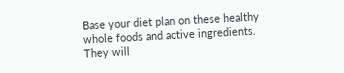Base your diet plan on these healthy whole foods and active ingredients. They will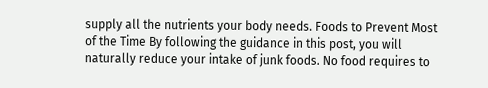supply all the nutrients your body needs. Foods to Prevent Most of the Time By following the guidance in this post, you will naturally reduce your intake of junk foods. No food requires to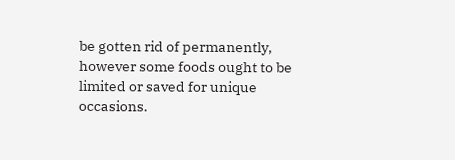be gotten rid of permanently, however some foods ought to be limited or saved for unique occasions.